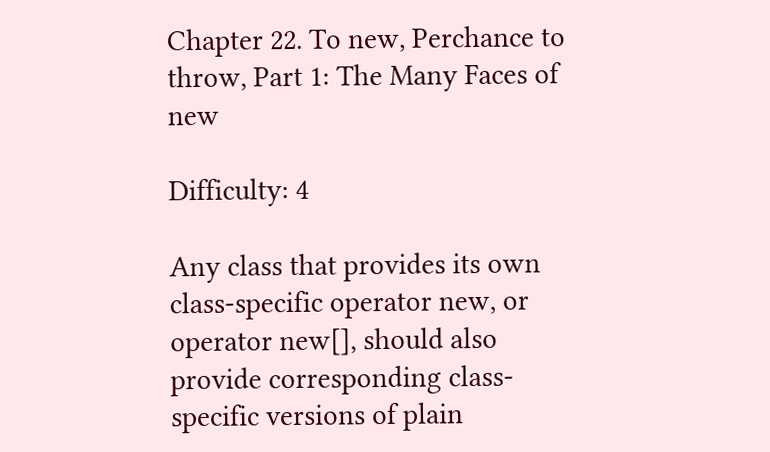Chapter 22. To new, Perchance to throw, Part 1: The Many Faces of new

Difficulty: 4

Any class that provides its own class-specific operator new, or operator new[], should also provide corresponding class-specific versions of plain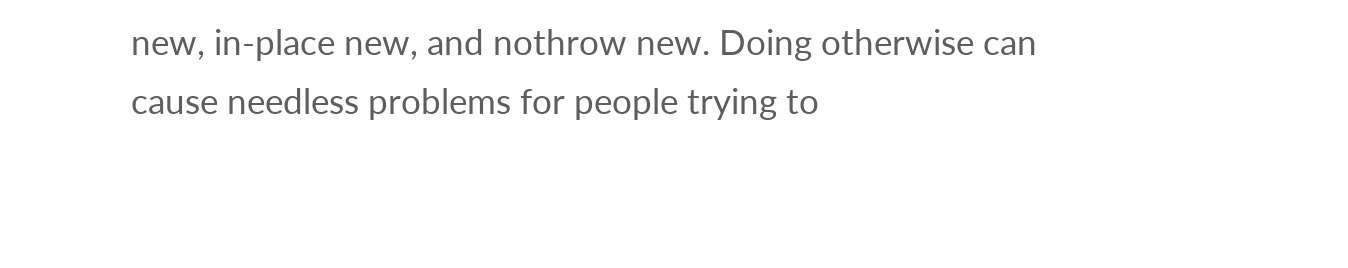new, in-place new, and nothrow new. Doing otherwise can cause needless problems for people trying to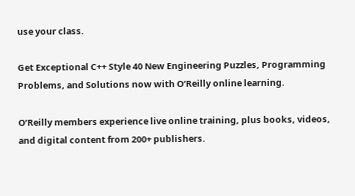use your class.

Get Exceptional C++ Style 40 New Engineering Puzzles, Programming Problems, and Solutions now with O’Reilly online learning.

O’Reilly members experience live online training, plus books, videos, and digital content from 200+ publishers.